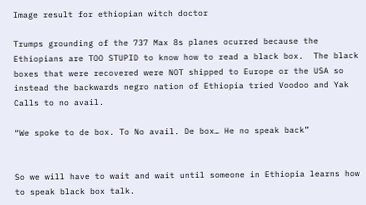Image result for ethiopian witch doctor

Trumps grounding of the 737 Max 8s planes ocurred because the Ethiopians are TOO STUPID to know how to read a black box.  The black boxes that were recovered were NOT shipped to Europe or the USA so instead the backwards negro nation of Ethiopia tried Voodoo and Yak Calls to no avail.

“We spoke to de box. To No avail. De box… He no speak back”


So we will have to wait and wait until someone in Ethiopia learns how to speak black box talk.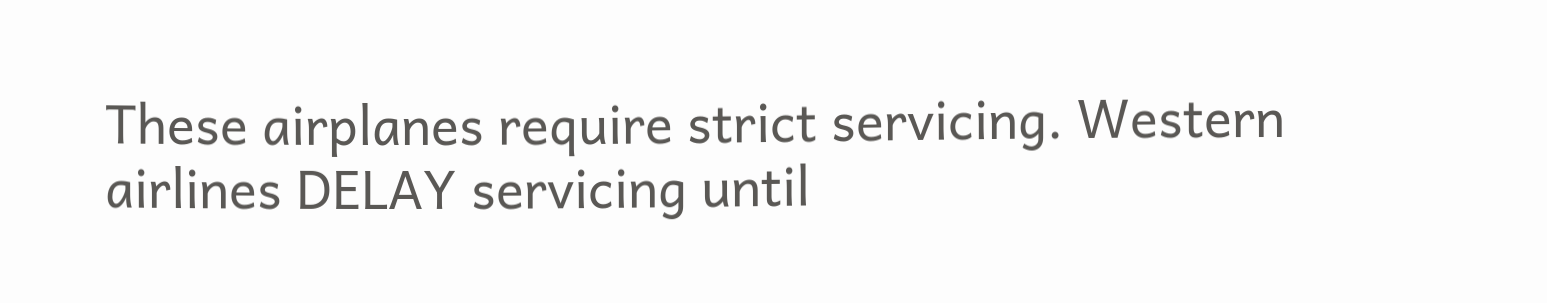These airplanes require strict servicing. Western airlines DELAY servicing until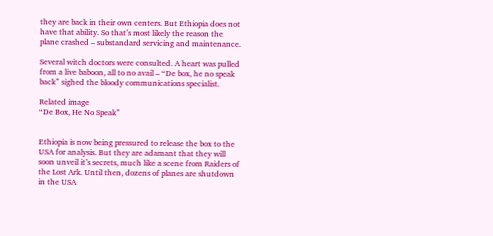they are back in their own centers. But Ethiopia does not have that ability. So that’s most likely the reason the plane crashed – substandard servicing and maintenance.

Several witch doctors were consulted. A heart was pulled from a live baboon, all to no avail – “De box, he no speak back” sighed the bloody communications specialist.

Related image
“De Box, He No Speak”


Ethiopia is now being pressured to release the box to the USA for analysis. But they are adamant that they will soon unveil it’s secrets, much like a scene from Raiders of the Lost Ark. Until then, dozens of planes are shutdown in the USA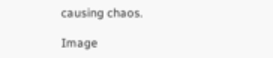causing chaos.

Image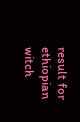result for ethiopian witch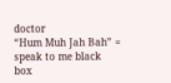doctor
“Hum Muh Jah Bah” = speak to me black box